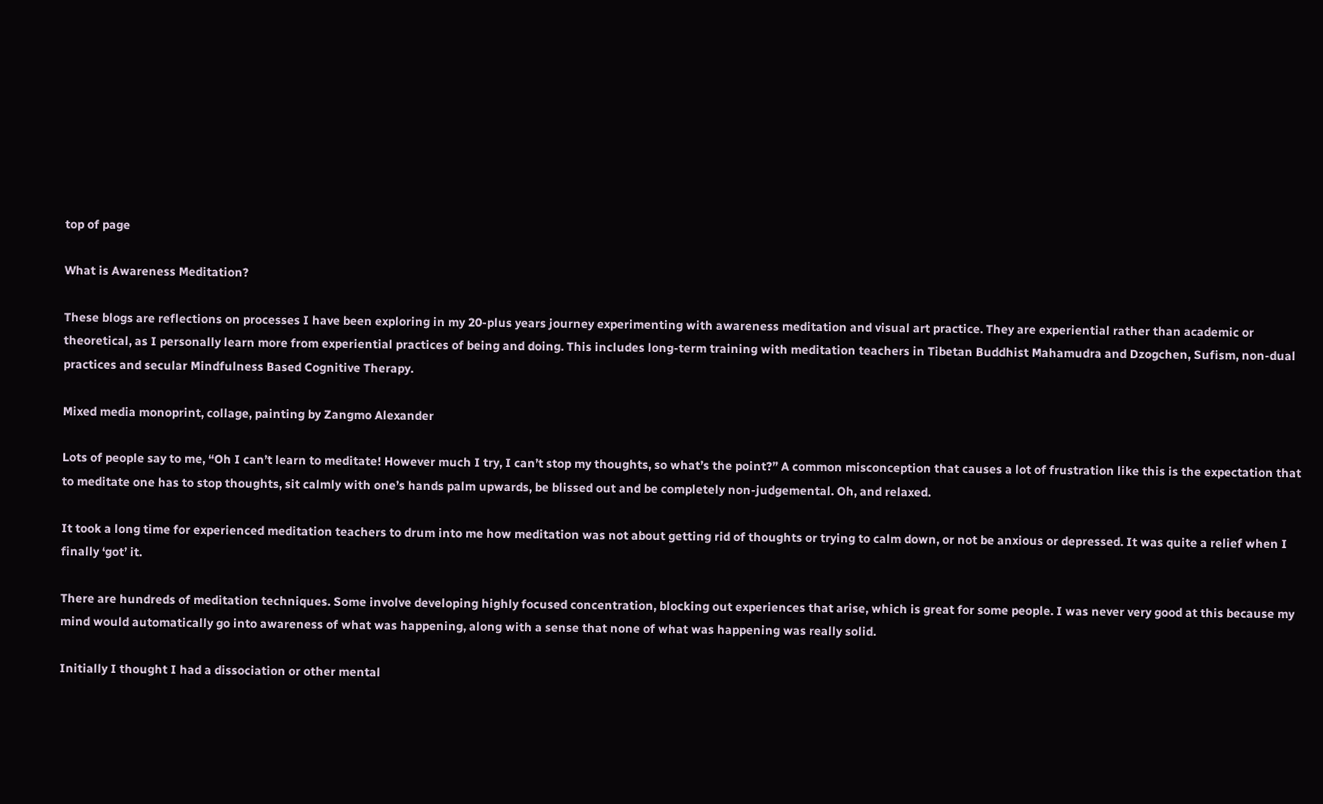top of page

What is Awareness Meditation?

These blogs are reflections on processes I have been exploring in my 20-plus years journey experimenting with awareness meditation and visual art practice. They are experiential rather than academic or theoretical, as I personally learn more from experiential practices of being and doing. This includes long-term training with meditation teachers in Tibetan Buddhist Mahamudra and Dzogchen, Sufism, non-dual practices and secular Mindfulness Based Cognitive Therapy.

Mixed media monoprint, collage, painting by Zangmo Alexander

Lots of people say to me, “Oh I can’t learn to meditate! However much I try, I can’t stop my thoughts, so what’s the point?” A common misconception that causes a lot of frustration like this is the expectation that to meditate one has to stop thoughts, sit calmly with one’s hands palm upwards, be blissed out and be completely non-judgemental. Oh, and relaxed.

It took a long time for experienced meditation teachers to drum into me how meditation was not about getting rid of thoughts or trying to calm down, or not be anxious or depressed. It was quite a relief when I finally ‘got’ it.

There are hundreds of meditation techniques. Some involve developing highly focused concentration, blocking out experiences that arise, which is great for some people. I was never very good at this because my mind would automatically go into awareness of what was happening, along with a sense that none of what was happening was really solid.

Initially I thought I had a dissociation or other mental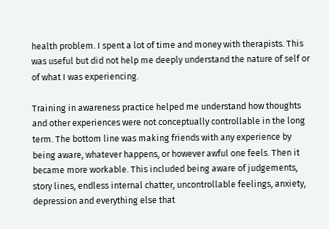health problem. I spent a lot of time and money with therapists. This was useful but did not help me deeply understand the nature of self or of what I was experiencing.

Training in awareness practice helped me understand how thoughts and other experiences were not conceptually controllable in the long term. The bottom line was making friends with any experience by being aware, whatever happens, or however awful one feels. Then it became more workable. This included being aware of judgements, story lines, endless internal chatter, uncontrollable feelings, anxiety, depression and everything else that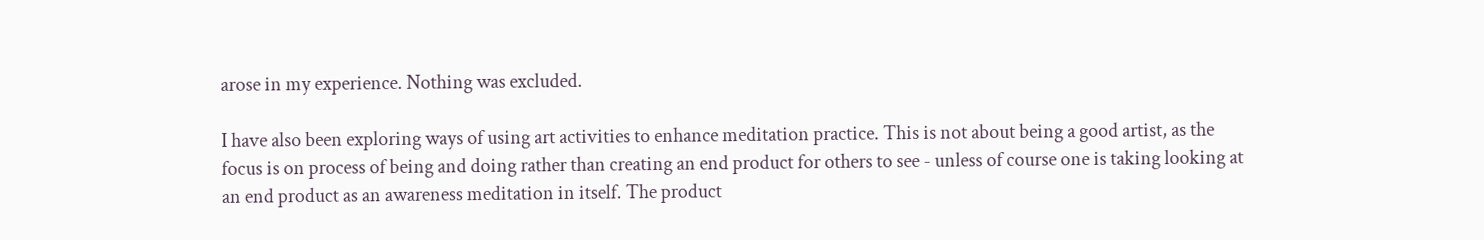arose in my experience. Nothing was excluded.

I have also been exploring ways of using art activities to enhance meditation practice. This is not about being a good artist, as the focus is on process of being and doing rather than creating an end product for others to see - unless of course one is taking looking at an end product as an awareness meditation in itself. The product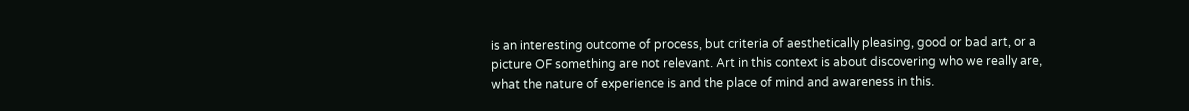is an interesting outcome of process, but criteria of aesthetically pleasing, good or bad art, or a picture OF something are not relevant. Art in this context is about discovering who we really are, what the nature of experience is and the place of mind and awareness in this.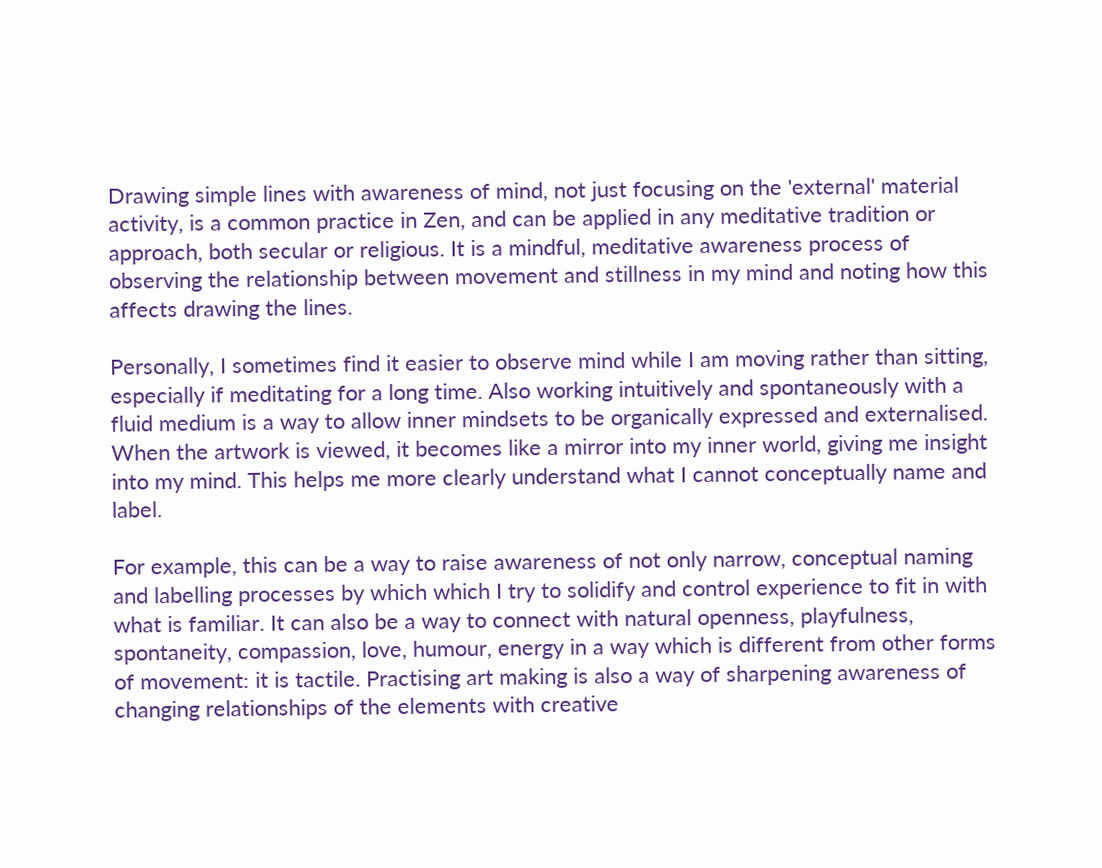Drawing simple lines with awareness of mind, not just focusing on the 'external' material activity, is a common practice in Zen, and can be applied in any meditative tradition or approach, both secular or religious. It is a mindful, meditative awareness process of observing the relationship between movement and stillness in my mind and noting how this affects drawing the lines.

Personally, I sometimes find it easier to observe mind while I am moving rather than sitting, especially if meditating for a long time. Also working intuitively and spontaneously with a fluid medium is a way to allow inner mindsets to be organically expressed and externalised. When the artwork is viewed, it becomes like a mirror into my inner world, giving me insight into my mind. This helps me more clearly understand what I cannot conceptually name and label.

For example, this can be a way to raise awareness of not only narrow, conceptual naming and labelling processes by which which I try to solidify and control experience to fit in with what is familiar. It can also be a way to connect with natural openness, playfulness, spontaneity, compassion, love, humour, energy in a way which is different from other forms of movement: it is tactile. Practising art making is also a way of sharpening awareness of changing relationships of the elements with creative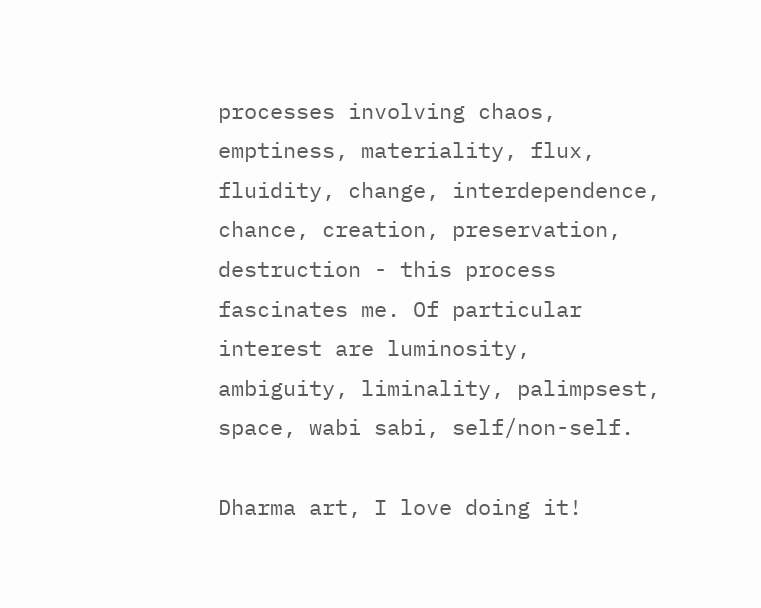processes involving chaos, emptiness, materiality, flux, fluidity, change, interdependence, chance, creation, preservation, destruction - this process fascinates me. Of particular interest are luminosity, ambiguity, liminality, palimpsest, space, wabi sabi, self/non-self.

Dharma art, I love doing it!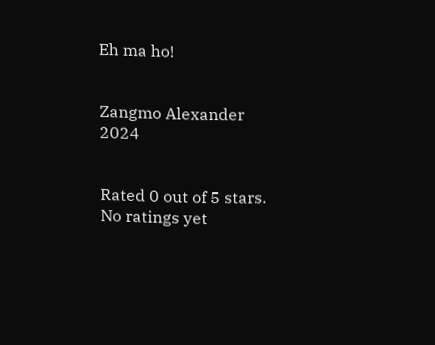Eh ma ho!


Zangmo Alexander 2024


Rated 0 out of 5 stars.
No ratings yet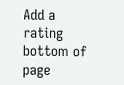Add a rating
bottom of page